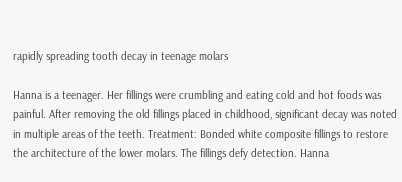rapidly spreading tooth decay in teenage molars

Hanna is a teenager. Her fillings were crumbling and eating cold and hot foods was painful. After removing the old fillings placed in childhood, significant decay was noted in multiple areas of the teeth. Treatment: Bonded white composite fillings to restore the architecture of the lower molars. The fillings defy detection. Hanna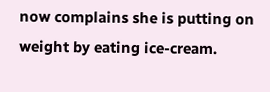now complains she is putting on weight by eating ice-cream.